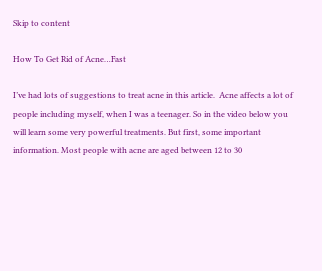Skip to content

How To Get Rid of Acne…Fast

I’ve had lots of suggestions to treat acne in this article.  Acne affects a lot of people including myself, when I was a teenager. So in the video below you will learn some very powerful treatments. But first, some important information. Most people with acne are aged between 12 to 30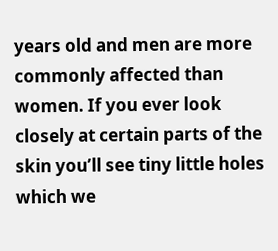years old and men are more commonly affected than women. If you ever look closely at certain parts of the skin you’ll see tiny little holes which we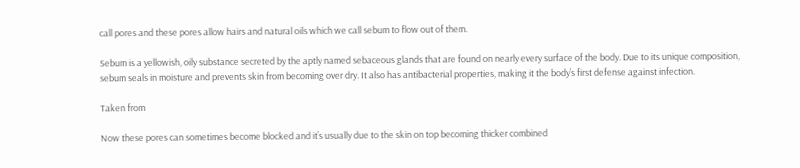call pores and these pores allow hairs and natural oils which we call sebum to flow out of them.

Sebum is a yellowish, oily substance secreted by the aptly named sebaceous glands that are found on nearly every surface of the body. Due to its unique composition, sebum seals in moisture and prevents skin from becoming over dry. It also has antibacterial properties, making it the body’s first defense against infection.

Taken from

Now these pores can sometimes become blocked and it’s usually due to the skin on top becoming thicker combined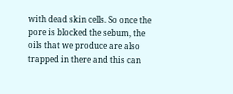with dead skin cells. So once the pore is blocked the sebum, the oils that we produce are also trapped in there and this can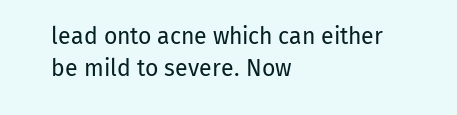lead onto acne which can either be mild to severe. Now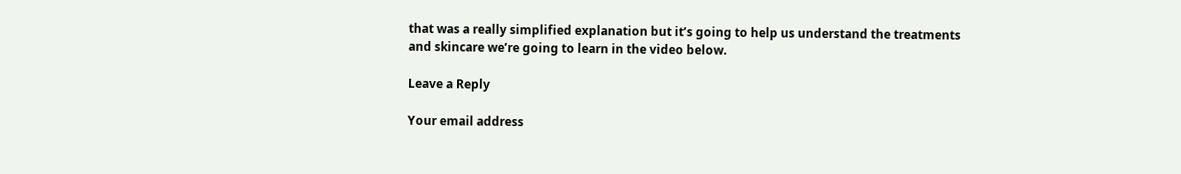that was a really simplified explanation but it’s going to help us understand the treatments and skincare we’re going to learn in the video below.

Leave a Reply

Your email address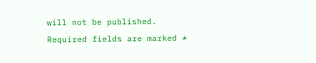will not be published. Required fields are marked *